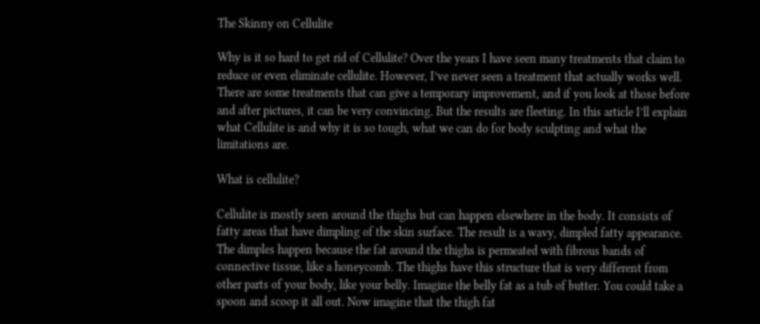The Skinny on Cellulite

Why is it so hard to get rid of Cellulite? Over the years I have seen many treatments that claim to reduce or even eliminate cellulite. However, I’ve never seen a treatment that actually works well. There are some treatments that can give a temporary improvement, and if you look at those before and after pictures, it can be very convincing. But the results are fleeting. In this article I’ll explain what Cellulite is and why it is so tough, what we can do for body sculpting and what the limitations are.

What is cellulite?

Cellulite is mostly seen around the thighs but can happen elsewhere in the body. It consists of fatty areas that have dimpling of the skin surface. The result is a wavy, dimpled fatty appearance. The dimples happen because the fat around the thighs is permeated with fibrous bands of connective tissue, like a honeycomb. The thighs have this structure that is very different from other parts of your body, like your belly. Imagine the belly fat as a tub of butter. You could take a spoon and scoop it all out. Now imagine that the thigh fat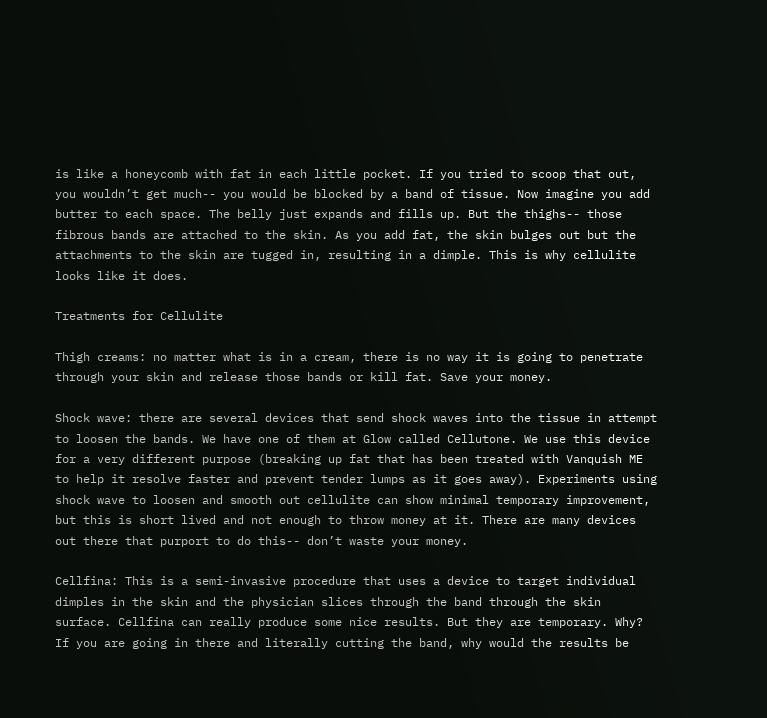is like a honeycomb with fat in each little pocket. If you tried to scoop that out, you wouldn’t get much-- you would be blocked by a band of tissue. Now imagine you add butter to each space. The belly just expands and fills up. But the thighs-- those fibrous bands are attached to the skin. As you add fat, the skin bulges out but the attachments to the skin are tugged in, resulting in a dimple. This is why cellulite looks like it does.

Treatments for Cellulite

Thigh creams: no matter what is in a cream, there is no way it is going to penetrate through your skin and release those bands or kill fat. Save your money.

Shock wave: there are several devices that send shock waves into the tissue in attempt to loosen the bands. We have one of them at Glow called Cellutone. We use this device for a very different purpose (breaking up fat that has been treated with Vanquish ME to help it resolve faster and prevent tender lumps as it goes away). Experiments using shock wave to loosen and smooth out cellulite can show minimal temporary improvement, but this is short lived and not enough to throw money at it. There are many devices out there that purport to do this-- don’t waste your money.

Cellfina: This is a semi-invasive procedure that uses a device to target individual dimples in the skin and the physician slices through the band through the skin surface. Cellfina can really produce some nice results. But they are temporary. Why? If you are going in there and literally cutting the band, why would the results be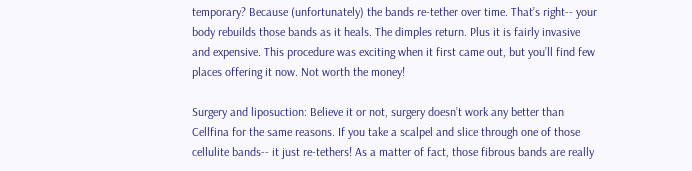temporary? Because (unfortunately) the bands re-tether over time. That’s right-- your body rebuilds those bands as it heals. The dimples return. Plus it is fairly invasive and expensive. This procedure was exciting when it first came out, but you’ll find few places offering it now. Not worth the money!

Surgery and liposuction: Believe it or not, surgery doesn’t work any better than Cellfina for the same reasons. If you take a scalpel and slice through one of those cellulite bands-- it just re-tethers! As a matter of fact, those fibrous bands are really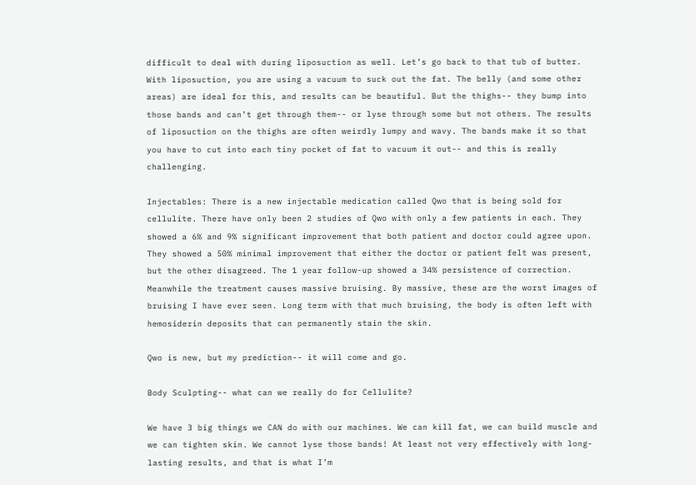difficult to deal with during liposuction as well. Let’s go back to that tub of butter. With liposuction, you are using a vacuum to suck out the fat. The belly (and some other areas) are ideal for this, and results can be beautiful. But the thighs-- they bump into those bands and can’t get through them-- or lyse through some but not others. The results of liposuction on the thighs are often weirdly lumpy and wavy. The bands make it so that you have to cut into each tiny pocket of fat to vacuum it out-- and this is really challenging.

Injectables: There is a new injectable medication called Qwo that is being sold for cellulite. There have only been 2 studies of Qwo with only a few patients in each. They showed a 6% and 9% significant improvement that both patient and doctor could agree upon. They showed a 50% minimal improvement that either the doctor or patient felt was present, but the other disagreed. The 1 year follow-up showed a 34% persistence of correction. Meanwhile the treatment causes massive bruising. By massive, these are the worst images of bruising I have ever seen. Long term with that much bruising, the body is often left with hemosiderin deposits that can permanently stain the skin.

Qwo is new, but my prediction-- it will come and go.

Body Sculpting-- what can we really do for Cellulite?

We have 3 big things we CAN do with our machines. We can kill fat, we can build muscle and we can tighten skin. We cannot lyse those bands! At least not very effectively with long-lasting results, and that is what I’m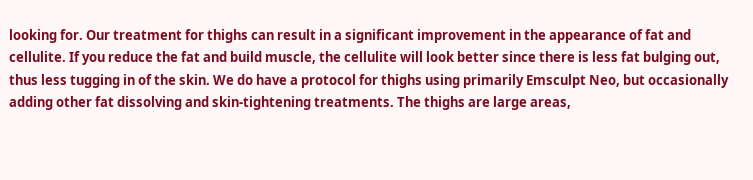looking for. Our treatment for thighs can result in a significant improvement in the appearance of fat and cellulite. If you reduce the fat and build muscle, the cellulite will look better since there is less fat bulging out, thus less tugging in of the skin. We do have a protocol for thighs using primarily Emsculpt Neo, but occasionally adding other fat dissolving and skin-tightening treatments. The thighs are large areas,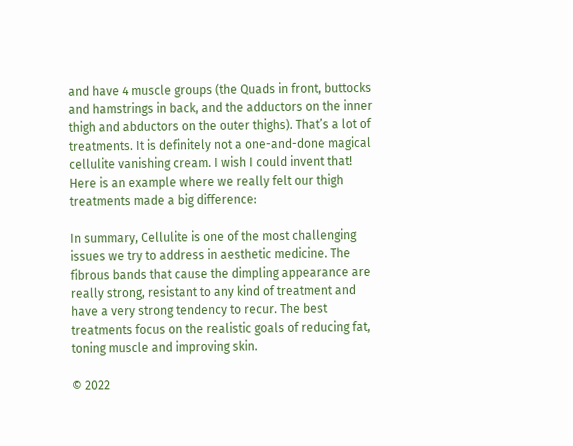and have 4 muscle groups (the Quads in front, buttocks and hamstrings in back, and the adductors on the inner thigh and abductors on the outer thighs). That’s a lot of treatments. It is definitely not a one-and-done magical cellulite vanishing cream. I wish I could invent that! Here is an example where we really felt our thigh treatments made a big difference:

In summary, Cellulite is one of the most challenging issues we try to address in aesthetic medicine. The fibrous bands that cause the dimpling appearance are really strong, resistant to any kind of treatment and have a very strong tendency to recur. The best treatments focus on the realistic goals of reducing fat, toning muscle and improving skin.

© 2022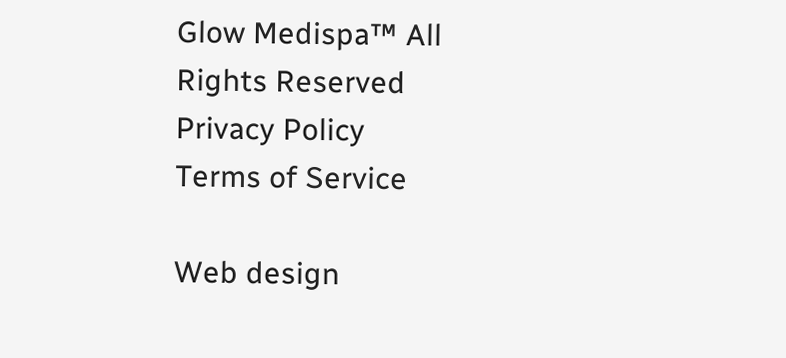Glow Medispa™ All Rights Reserved
Privacy Policy
Terms of Service

Web design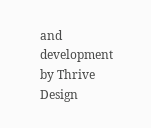and development by Thrive Design